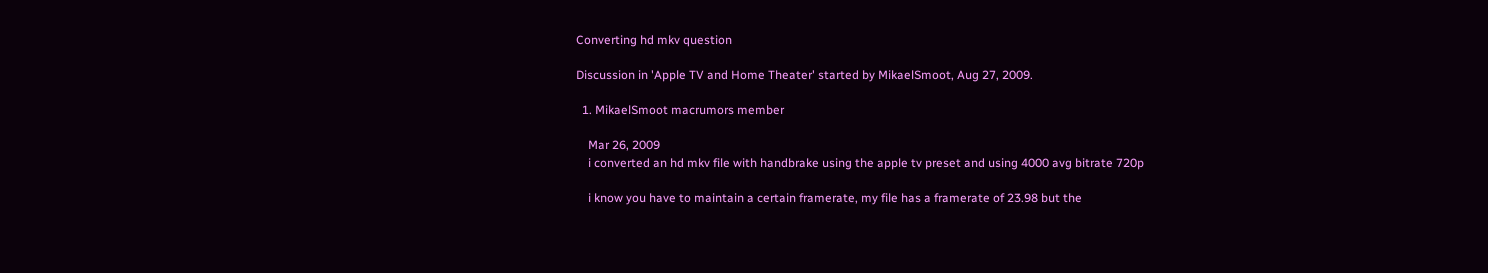Converting hd mkv question

Discussion in 'Apple TV and Home Theater' started by MikaelSmoot, Aug 27, 2009.

  1. MikaelSmoot macrumors member

    Mar 26, 2009
    i converted an hd mkv file with handbrake using the apple tv preset and using 4000 avg bitrate 720p

    i know you have to maintain a certain framerate, my file has a framerate of 23.98 but the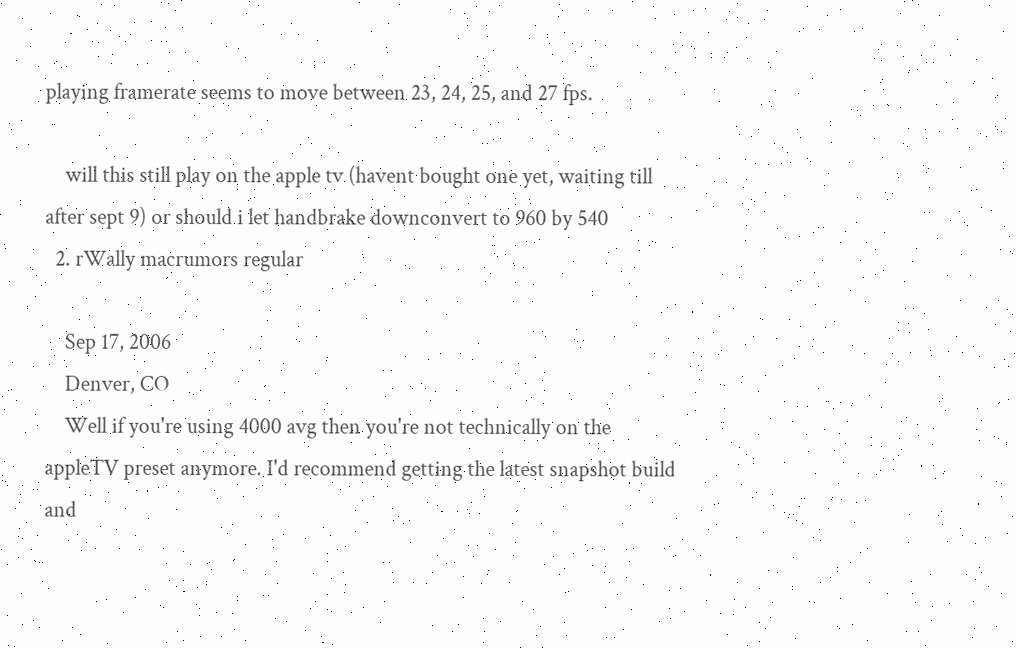playing framerate seems to move between 23, 24, 25, and 27 fps.

    will this still play on the apple tv (havent bought one yet, waiting till after sept 9) or should i let handbrake downconvert to 960 by 540
  2. rWally macrumors regular

    Sep 17, 2006
    Denver, CO
    Well if you're using 4000 avg then you're not technically on the appleTV preset anymore. I'd recommend getting the latest snapshot build and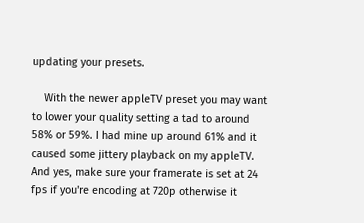updating your presets.

    With the newer appleTV preset you may want to lower your quality setting a tad to around 58% or 59%. I had mine up around 61% and it caused some jittery playback on my appleTV. And yes, make sure your framerate is set at 24 fps if you're encoding at 720p otherwise it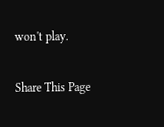won't play.

Share This Page